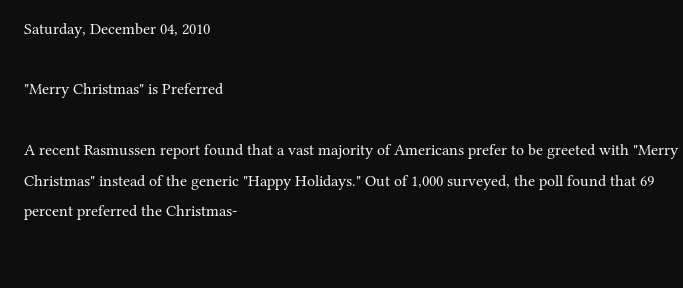Saturday, December 04, 2010

"Merry Christmas" is Preferred

A recent Rasmussen report found that a vast majority of Americans prefer to be greeted with "Merry Christmas" instead of the generic "Happy Holidays." Out of 1,000 surveyed, the poll found that 69 percent preferred the Christmas-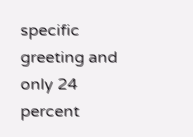specific greeting and only 24 percent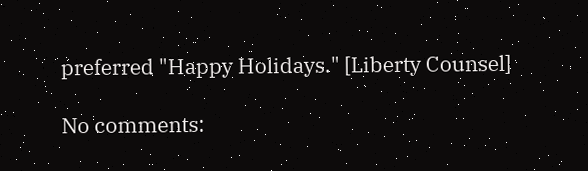preferred "Happy Holidays." [Liberty Counsel]

No comments: